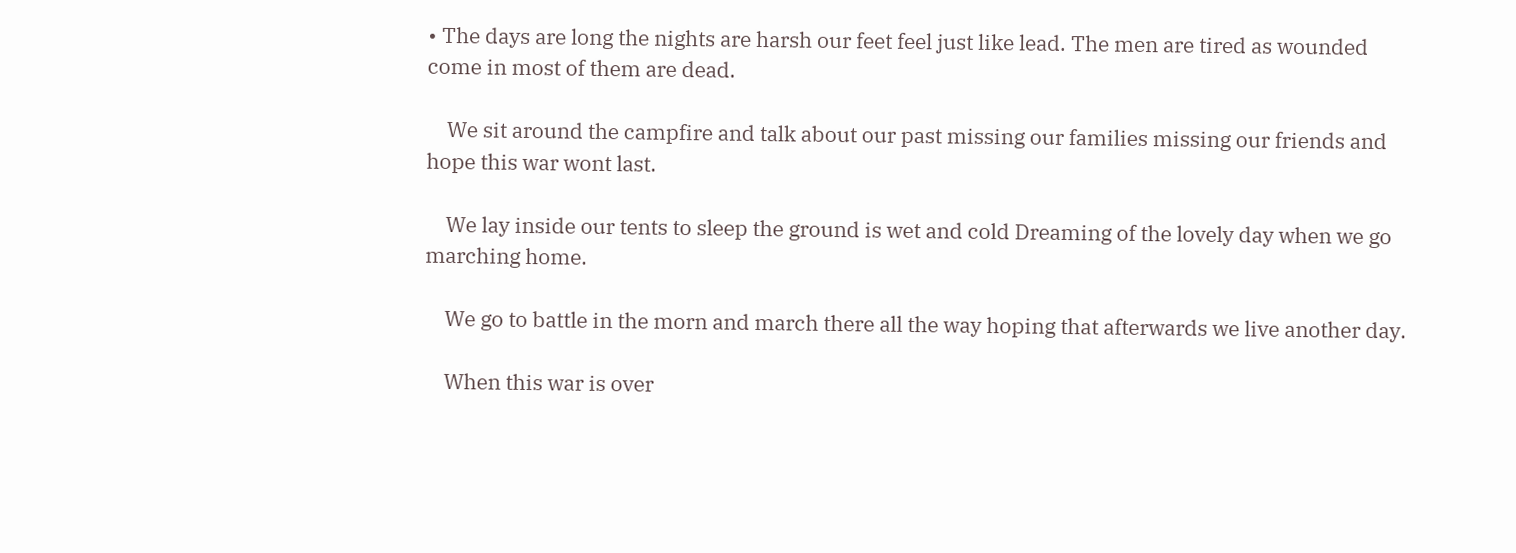• The days are long the nights are harsh our feet feel just like lead. The men are tired as wounded come in most of them are dead.

    We sit around the campfire and talk about our past missing our families missing our friends and hope this war wont last.

    We lay inside our tents to sleep the ground is wet and cold Dreaming of the lovely day when we go marching home.

    We go to battle in the morn and march there all the way hoping that afterwards we live another day.

    When this war is over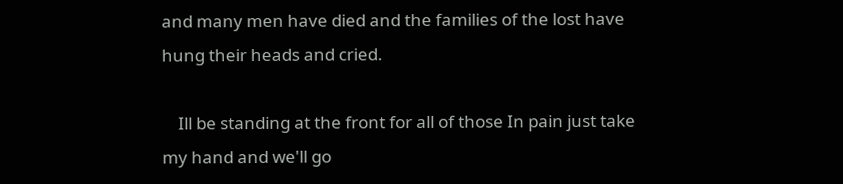and many men have died and the families of the lost have hung their heads and cried.

    Ill be standing at the front for all of those In pain just take my hand and we'll go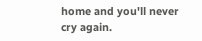home and you'll never cry again.